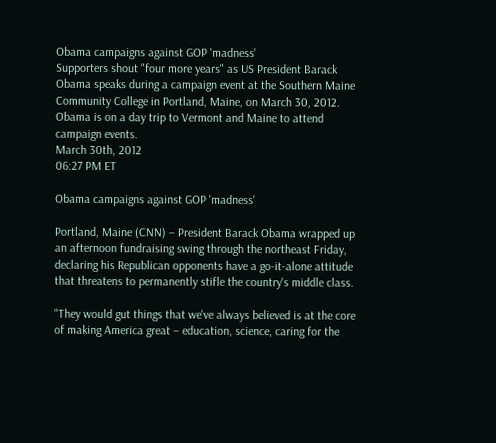Obama campaigns against GOP 'madness'
Supporters shout "four more years" as US President Barack Obama speaks during a campaign event at the Southern Maine Community College in Portland, Maine, on March 30, 2012. Obama is on a day trip to Vermont and Maine to attend campaign events.
March 30th, 2012
06:27 PM ET

Obama campaigns against GOP 'madness'

Portland, Maine (CNN) – President Barack Obama wrapped up an afternoon fundraising swing through the northeast Friday, declaring his Republican opponents have a go-it-alone attitude that threatens to permanently stifle the country's middle class.

"They would gut things that we've always believed is at the core of making America great – education, science, caring for the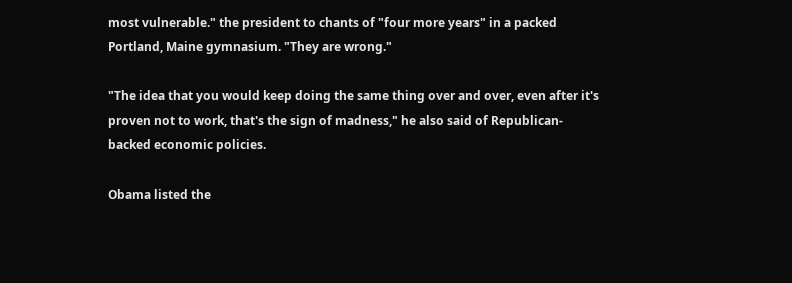most vulnerable." the president to chants of "four more years" in a packed Portland, Maine gymnasium. "They are wrong."

"The idea that you would keep doing the same thing over and over, even after it's proven not to work, that's the sign of madness," he also said of Republican-backed economic policies.

Obama listed the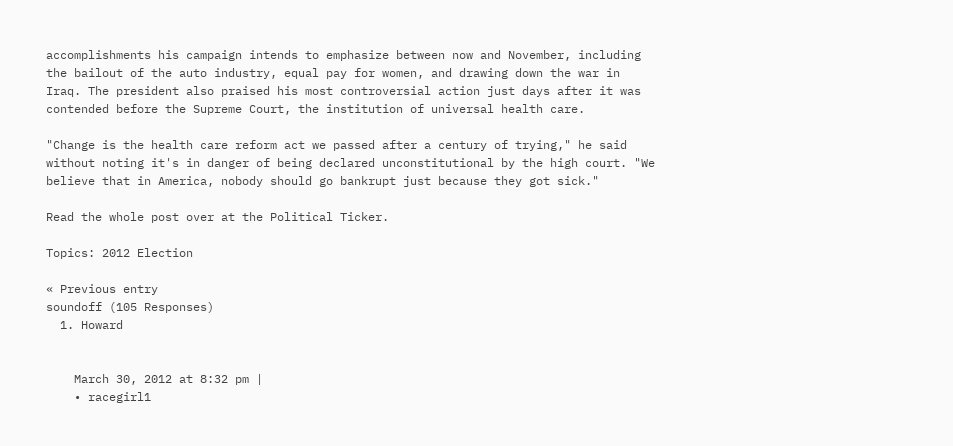accomplishments his campaign intends to emphasize between now and November, including the bailout of the auto industry, equal pay for women, and drawing down the war in Iraq. The president also praised his most controversial action just days after it was contended before the Supreme Court, the institution of universal health care.

"Change is the health care reform act we passed after a century of trying," he said without noting it's in danger of being declared unconstitutional by the high court. "We believe that in America, nobody should go bankrupt just because they got sick."

Read the whole post over at the Political Ticker.

Topics: 2012 Election

« Previous entry
soundoff (105 Responses)
  1. Howard


    March 30, 2012 at 8:32 pm |
    • racegirl1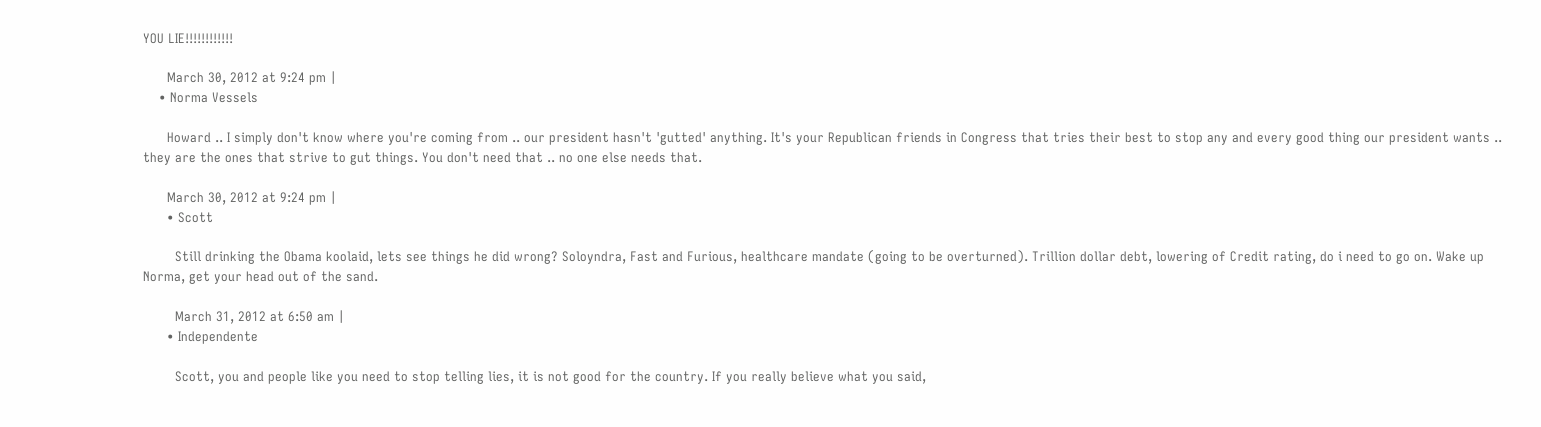YOU LIE!!!!!!!!!!!!

      March 30, 2012 at 9:24 pm |
    • Norma Vessels

      Howard .. I simply don't know where you're coming from .. our president hasn't 'gutted' anything. It's your Republican friends in Congress that tries their best to stop any and every good thing our president wants .. they are the ones that strive to gut things. You don't need that .. no one else needs that.

      March 30, 2012 at 9:24 pm |
      • Scott

        Still drinking the Obama koolaid, lets see things he did wrong? Soloyndra, Fast and Furious, healthcare mandate (going to be overturned). Trillion dollar debt, lowering of Credit rating, do i need to go on. Wake up Norma, get your head out of the sand.

        March 31, 2012 at 6:50 am |
      • Independente

        Scott, you and people like you need to stop telling lies, it is not good for the country. If you really believe what you said,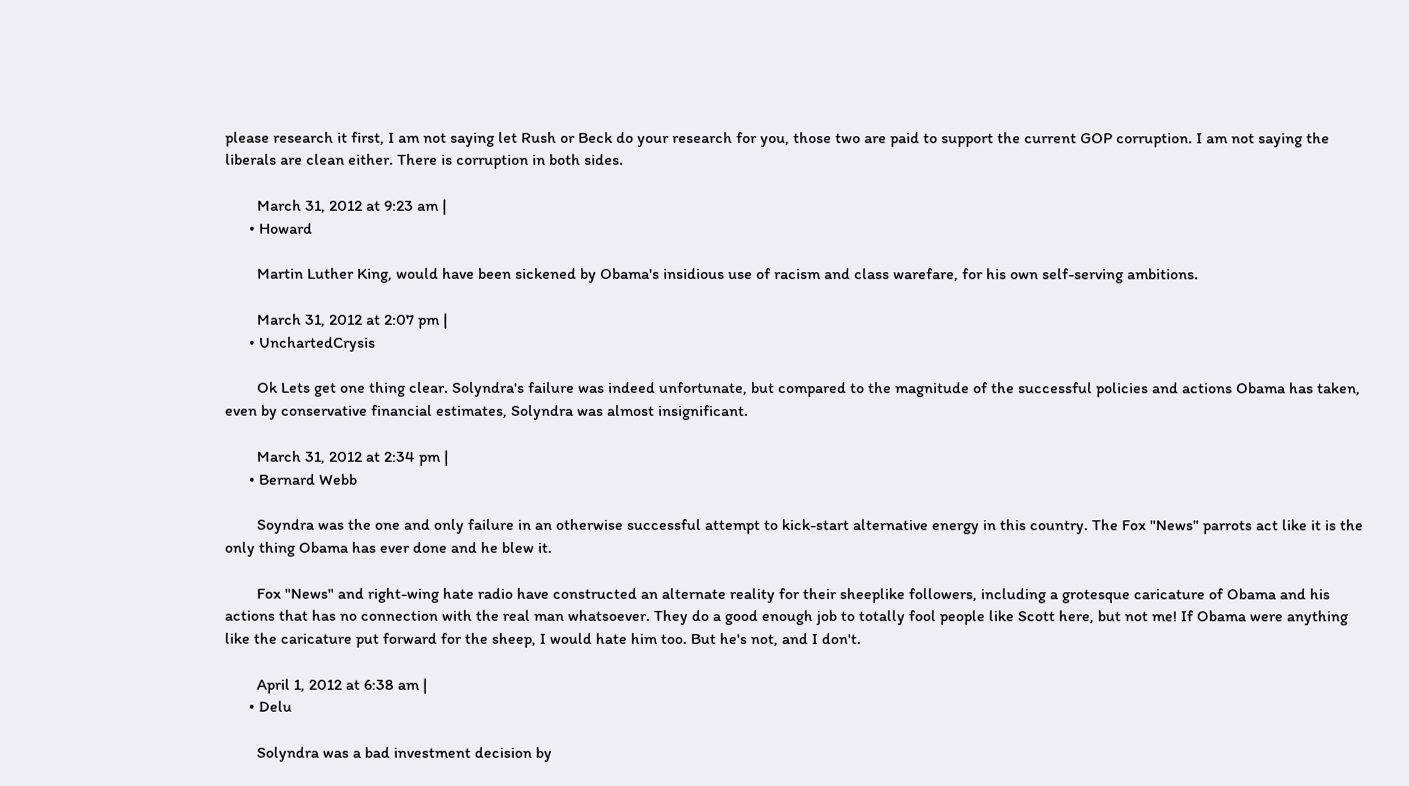please research it first, I am not saying let Rush or Beck do your research for you, those two are paid to support the current GOP corruption. I am not saying the liberals are clean either. There is corruption in both sides.

        March 31, 2012 at 9:23 am |
      • Howard

        Martin Luther King, would have been sickened by Obama's insidious use of racism and class warefare, for his own self-serving ambitions.

        March 31, 2012 at 2:07 pm |
      • UnchartedCrysis

        Ok Lets get one thing clear. Solyndra's failure was indeed unfortunate, but compared to the magnitude of the successful policies and actions Obama has taken, even by conservative financial estimates, Solyndra was almost insignificant.

        March 31, 2012 at 2:34 pm |
      • Bernard Webb

        Soyndra was the one and only failure in an otherwise successful attempt to kick-start alternative energy in this country. The Fox "News" parrots act like it is the only thing Obama has ever done and he blew it.

        Fox "News" and right-wing hate radio have constructed an alternate reality for their sheeplike followers, including a grotesque caricature of Obama and his actions that has no connection with the real man whatsoever. They do a good enough job to totally fool people like Scott here, but not me! If Obama were anything like the caricature put forward for the sheep, I would hate him too. But he's not, and I don't.

        April 1, 2012 at 6:38 am |
      • Delu

        Solyndra was a bad investment decision by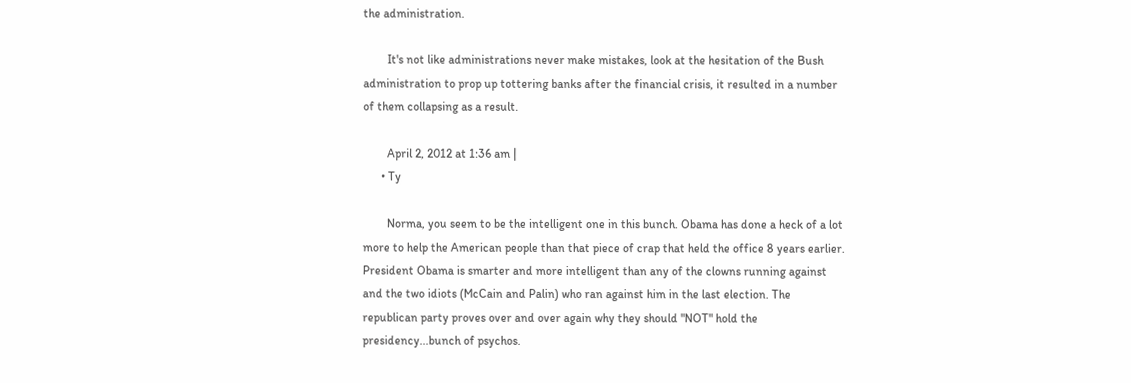the administration.

        It's not like administrations never make mistakes, look at the hesitation of the Bush administration to prop up tottering banks after the financial crisis, it resulted in a number of them collapsing as a result.

        April 2, 2012 at 1:36 am |
      • Ty

        Norma, you seem to be the intelligent one in this bunch. Obama has done a heck of a lot more to help the American people than that piece of crap that held the office 8 years earlier. President Obama is smarter and more intelligent than any of the clowns running against and the two idiots (McCain and Palin) who ran against him in the last election. The republican party proves over and over again why they should "NOT" hold the presidency...bunch of psychos.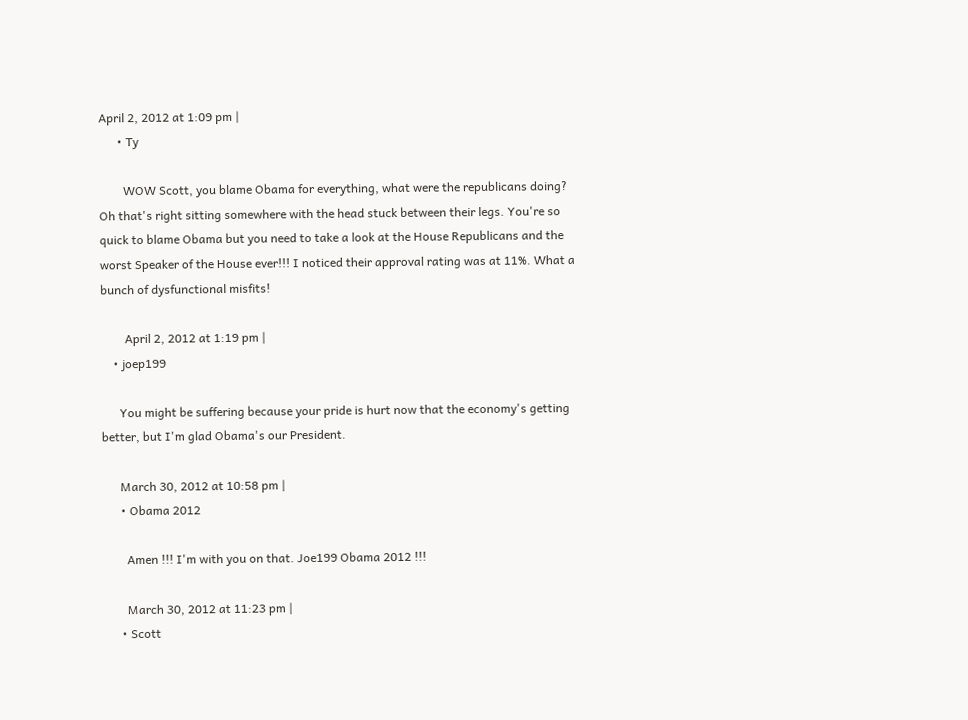April 2, 2012 at 1:09 pm |
      • Ty

        WOW Scott, you blame Obama for everything, what were the republicans doing? Oh that's right sitting somewhere with the head stuck between their legs. You're so quick to blame Obama but you need to take a look at the House Republicans and the worst Speaker of the House ever!!! I noticed their approval rating was at 11%. What a bunch of dysfunctional misfits!

        April 2, 2012 at 1:19 pm |
    • joep199

      You might be suffering because your pride is hurt now that the economy's getting better, but I'm glad Obama's our President.

      March 30, 2012 at 10:58 pm |
      • Obama 2012

        Amen !!! I'm with you on that. Joe199 Obama 2012 !!!

        March 30, 2012 at 11:23 pm |
      • Scott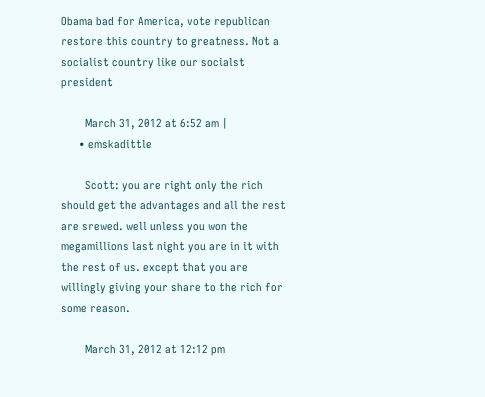Obama bad for America, vote republican restore this country to greatness. Not a socialist country like our socialst president

        March 31, 2012 at 6:52 am |
      • emskadittle

        Scott: you are right only the rich should get the advantages and all the rest are srewed. well unless you won the megamillions last night you are in it with the rest of us. except that you are willingly giving your share to the rich for some reason.

        March 31, 2012 at 12:12 pm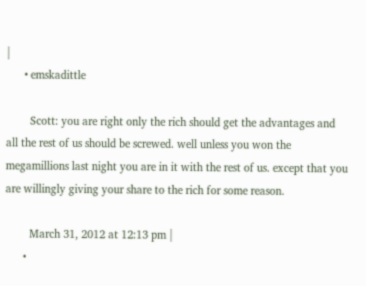|
      • emskadittle

        Scott: you are right only the rich should get the advantages and all the rest of us should be screwed. well unless you won the megamillions last night you are in it with the rest of us. except that you are willingly giving your share to the rich for some reason.

        March 31, 2012 at 12:13 pm |
      •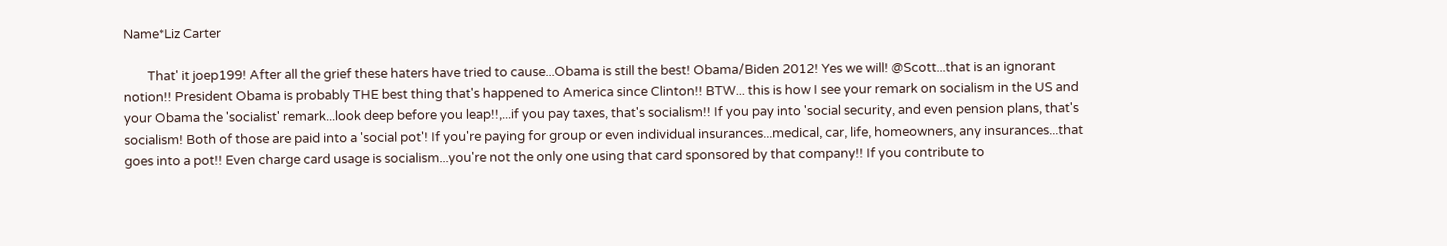Name*Liz Carter

        That' it joep199! After all the grief these haters have tried to cause...Obama is still the best! Obama/Biden 2012! Yes we will! @Scott...that is an ignorant notion!! President Obama is probably THE best thing that's happened to America since Clinton!! BTW... this is how I see your remark on socialism in the US and your Obama the 'socialist' remark...look deep before you leap!!,...if you pay taxes, that's socialism!! If you pay into 'social security, and even pension plans, that's socialism! Both of those are paid into a 'social pot'! If you're paying for group or even individual insurances...medical, car, life, homeowners, any insurances...that goes into a pot!! Even charge card usage is socialism...you're not the only one using that card sponsored by that company!! If you contribute to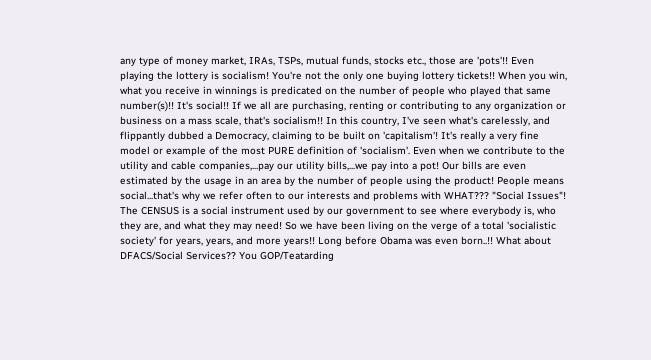any type of money market, IRAs, TSPs, mutual funds, stocks etc., those are 'pots'!! Even playing the lottery is socialism! You're not the only one buying lottery tickets!! When you win, what you receive in winnings is predicated on the number of people who played that same number(s)!! It's social!! If we all are purchasing, renting or contributing to any organization or business on a mass scale, that's socialism!! In this country, I've seen what's carelessly, and flippantly dubbed a Democracy, claiming to be built on 'capitalism'! It's really a very fine model or example of the most PURE definition of 'socialism'. Even when we contribute to the utility and cable companies,...pay our utility bills,...we pay into a pot! Our bills are even estimated by the usage in an area by the number of people using the product! People means social...that's why we refer often to our interests and problems with WHAT??? "Social Issues"! The CENSUS is a social instrument used by our government to see where everybody is, who they are, and what they may need! So we have been living on the verge of a total 'socialistic society' for years, years, and more years!! Long before Obama was even born..!! What about DFACS/Social Services?? You GOP/Teatarding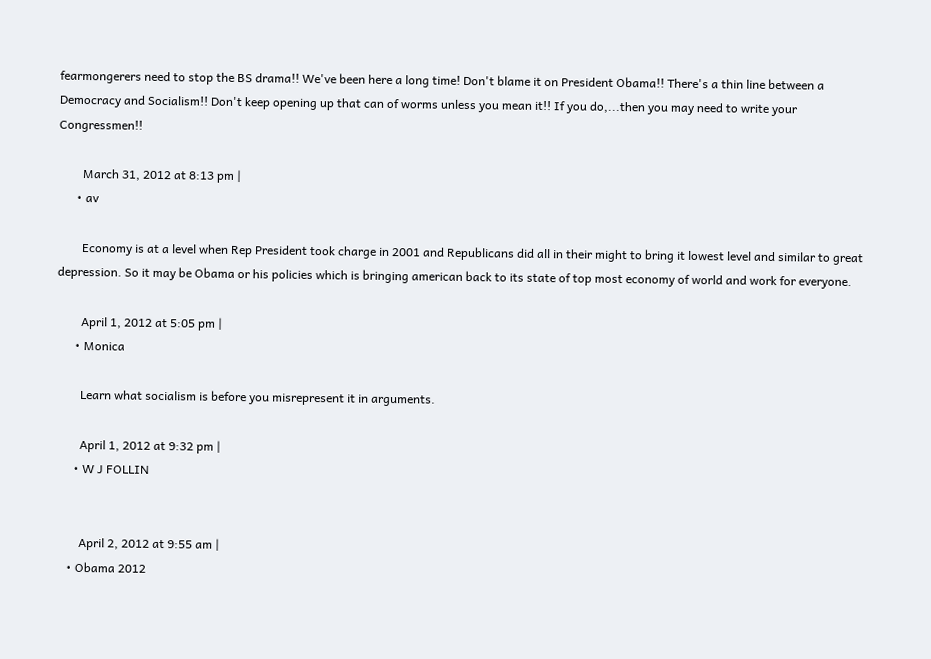fearmongerers need to stop the BS drama!! We've been here a long time! Don't blame it on President Obama!! There's a thin line between a Democracy and Socialism!! Don't keep opening up that can of worms unless you mean it!! If you do,...then you may need to write your Congressmen!!

        March 31, 2012 at 8:13 pm |
      • av

        Economy is at a level when Rep President took charge in 2001 and Republicans did all in their might to bring it lowest level and similar to great depression. So it may be Obama or his policies which is bringing american back to its state of top most economy of world and work for everyone.

        April 1, 2012 at 5:05 pm |
      • Monica

        Learn what socialism is before you misrepresent it in arguments.

        April 1, 2012 at 9:32 pm |
      • W J FOLLIN


        April 2, 2012 at 9:55 am |
    • Obama 2012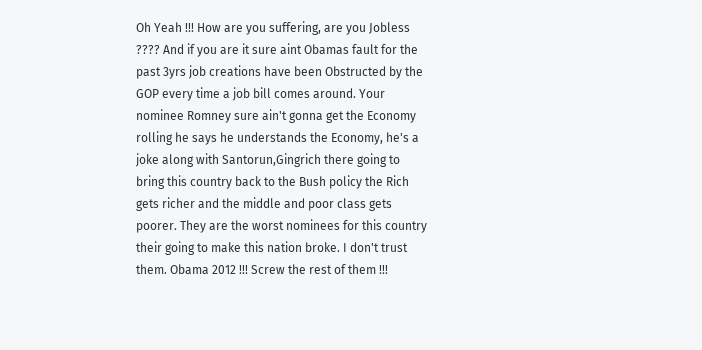Oh Yeah !!! How are you suffering, are you Jobless ???? And if you are it sure aint Obamas fault for the past 3yrs job creations have been Obstructed by the GOP every time a job bill comes around. Your nominee Romney sure ain't gonna get the Economy rolling he says he understands the Economy, he's a joke along with Santorun,Gingrich there going to bring this country back to the Bush policy the Rich gets richer and the middle and poor class gets poorer. They are the worst nominees for this country their going to make this nation broke. I don't trust them. Obama 2012 !!! Screw the rest of them !!!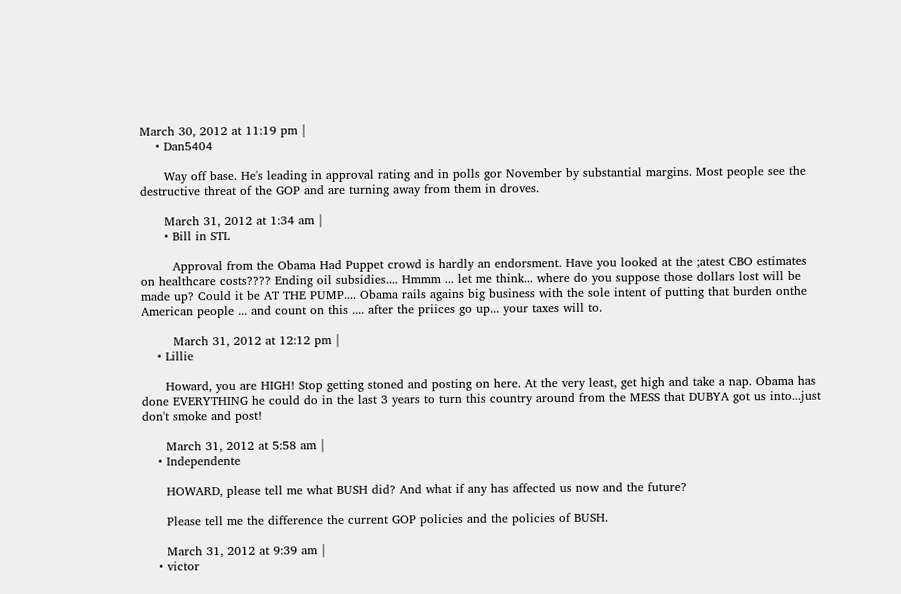March 30, 2012 at 11:19 pm |
    • Dan5404

      Way off base. He's leading in approval rating and in polls gor November by substantial margins. Most people see the destructive threat of the GOP and are turning away from them in droves.

      March 31, 2012 at 1:34 am |
      • Bill in STL

        Approval from the Obama Had Puppet crowd is hardly an endorsment. Have you looked at the ;atest CBO estimates on healthcare costs???? Ending oil subsidies.... Hmmm ... let me think... where do you suppose those dollars lost will be made up? Could it be AT THE PUMP.... Obama rails agains big business with the sole intent of putting that burden onthe American people ... and count on this .... after the priices go up... your taxes will to.

        March 31, 2012 at 12:12 pm |
    • Lillie

      Howard, you are HIGH! Stop getting stoned and posting on here. At the very least, get high and take a nap. Obama has done EVERYTHING he could do in the last 3 years to turn this country around from the MESS that DUBYA got us into...just don't smoke and post!

      March 31, 2012 at 5:58 am |
    • Independente

      HOWARD, please tell me what BUSH did? And what if any has affected us now and the future?

      Please tell me the difference the current GOP policies and the policies of BUSH.

      March 31, 2012 at 9:39 am |
    • victor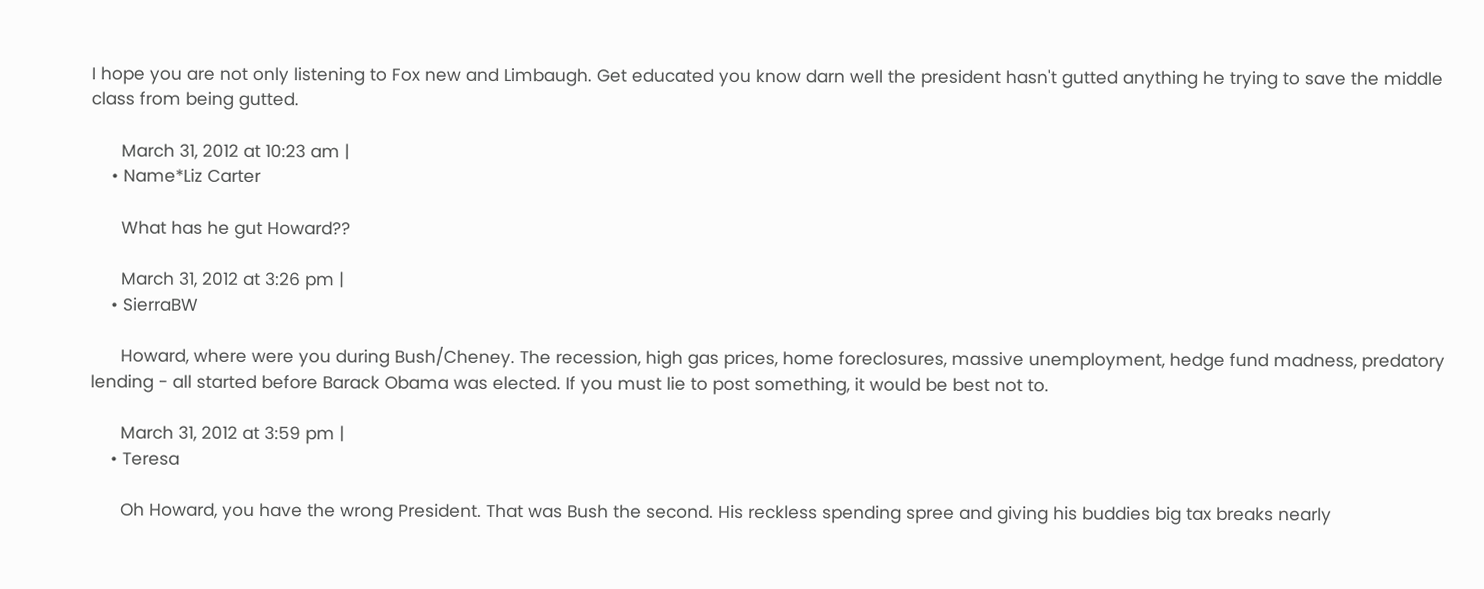I hope you are not only listening to Fox new and Limbaugh. Get educated you know darn well the president hasn't gutted anything he trying to save the middle class from being gutted.

      March 31, 2012 at 10:23 am |
    • Name*Liz Carter

      What has he gut Howard??

      March 31, 2012 at 3:26 pm |
    • SierraBW

      Howard, where were you during Bush/Cheney. The recession, high gas prices, home foreclosures, massive unemployment, hedge fund madness, predatory lending - all started before Barack Obama was elected. If you must lie to post something, it would be best not to.

      March 31, 2012 at 3:59 pm |
    • Teresa

      Oh Howard, you have the wrong President. That was Bush the second. His reckless spending spree and giving his buddies big tax breaks nearly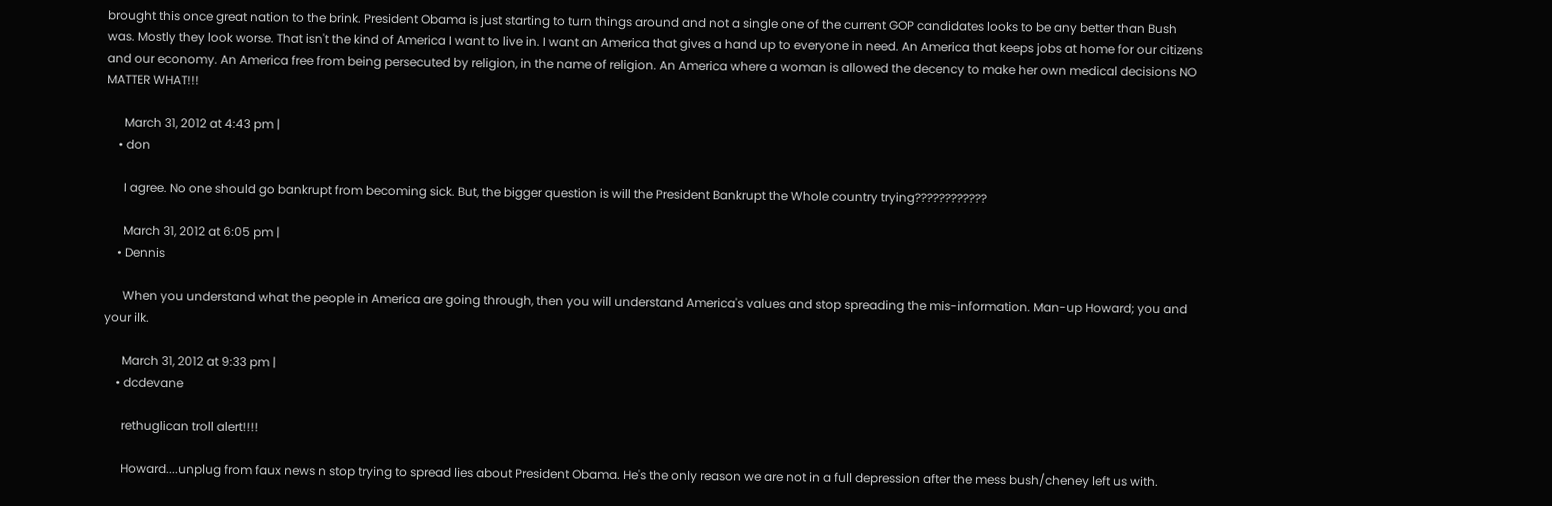brought this once great nation to the brink. President Obama is just starting to turn things around and not a single one of the current GOP candidates looks to be any better than Bush was. Mostly they look worse. That isn't the kind of America I want to live in. I want an America that gives a hand up to everyone in need. An America that keeps jobs at home for our citizens and our economy. An America free from being persecuted by religion, in the name of religion. An America where a woman is allowed the decency to make her own medical decisions NO MATTER WHAT!!!

      March 31, 2012 at 4:43 pm |
    • don

      I agree. No one should go bankrupt from becoming sick. But, the bigger question is will the President Bankrupt the Whole country trying????????????

      March 31, 2012 at 6:05 pm |
    • Dennis

      When you understand what the people in America are going through, then you will understand America's values and stop spreading the mis-information. Man-up Howard; you and your ilk.

      March 31, 2012 at 9:33 pm |
    • dcdevane

      rethuglican troll alert!!!!

      Howard....unplug from faux news n stop trying to spread lies about President Obama. He's the only reason we are not in a full depression after the mess bush/cheney left us with.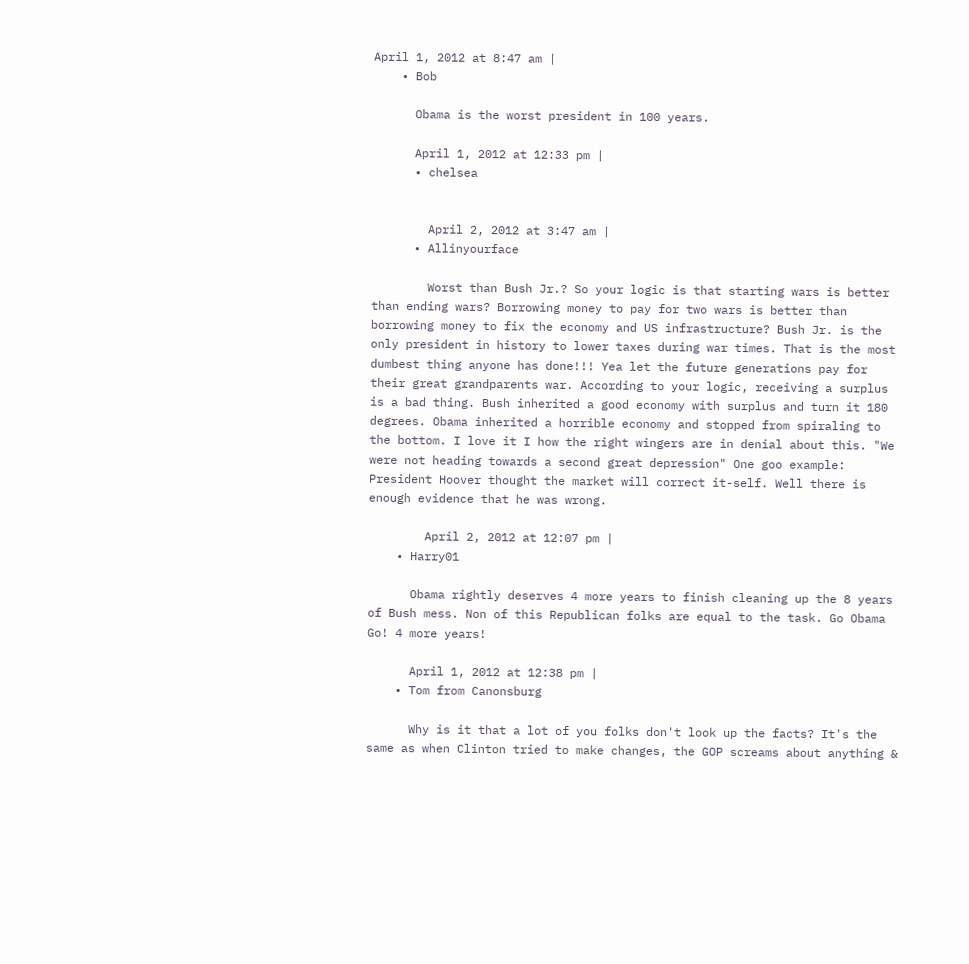April 1, 2012 at 8:47 am |
    • Bob

      Obama is the worst president in 100 years.

      April 1, 2012 at 12:33 pm |
      • chelsea


        April 2, 2012 at 3:47 am |
      • Allinyourface

        Worst than Bush Jr.? So your logic is that starting wars is better than ending wars? Borrowing money to pay for two wars is better than borrowing money to fix the economy and US infrastructure? Bush Jr. is the only president in history to lower taxes during war times. That is the most dumbest thing anyone has done!!! Yea let the future generations pay for their great grandparents war. According to your logic, receiving a surplus is a bad thing. Bush inherited a good economy with surplus and turn it 180 degrees. Obama inherited a horrible economy and stopped from spiraling to the bottom. I love it I how the right wingers are in denial about this. "We were not heading towards a second great depression" One goo example: President Hoover thought the market will correct it-self. Well there is enough evidence that he was wrong.

        April 2, 2012 at 12:07 pm |
    • Harry01

      Obama rightly deserves 4 more years to finish cleaning up the 8 years of Bush mess. Non of this Republican folks are equal to the task. Go Obama Go! 4 more years!

      April 1, 2012 at 12:38 pm |
    • Tom from Canonsburg

      Why is it that a lot of you folks don't look up the facts? It's the same as when Clinton tried to make changes, the GOP screams about anything &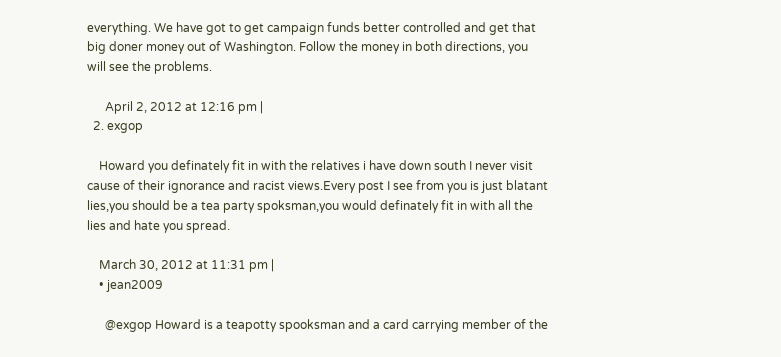everything. We have got to get campaign funds better controlled and get that big doner money out of Washington. Follow the money in both directions, you will see the problems.

      April 2, 2012 at 12:16 pm |
  2. exgop

    Howard you definately fit in with the relatives i have down south I never visit cause of their ignorance and racist views.Every post I see from you is just blatant lies,you should be a tea party spoksman,you would definately fit in with all the lies and hate you spread.

    March 30, 2012 at 11:31 pm |
    • jean2009

      @exgop Howard is a teapotty spooksman and a card carrying member of the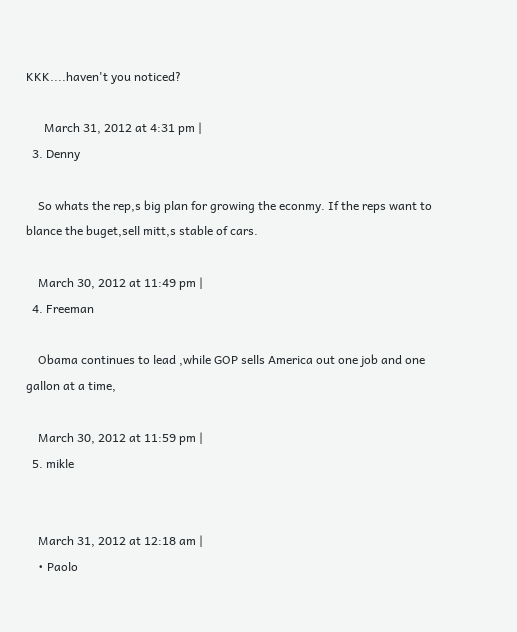KKK....haven't you noticed?

      March 31, 2012 at 4:31 pm |
  3. Denny

    So whats the rep,s big plan for growing the econmy. If the reps want to blance the buget,sell mitt,s stable of cars.

    March 30, 2012 at 11:49 pm |
  4. Freeman

    Obama continues to lead ,while GOP sells America out one job and one gallon at a time,

    March 30, 2012 at 11:59 pm |
  5. mikle


    March 31, 2012 at 12:18 am |
    • Paolo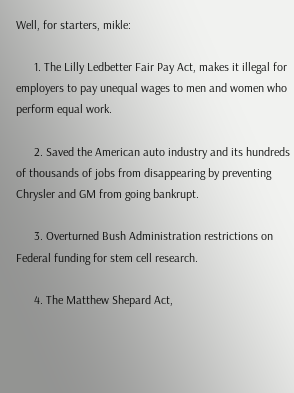Well, for starters, mikle:

      1. The Lilly Ledbetter Fair Pay Act, makes it illegal for employers to pay unequal wages to men and women who perform equal work.

      2. Saved the American auto industry and its hundreds of thousands of jobs from disappearing by preventing Chrysler and GM from going bankrupt.

      3. Overturned Bush Administration restrictions on Federal funding for stem cell research.

      4. The Matthew Shepard Act,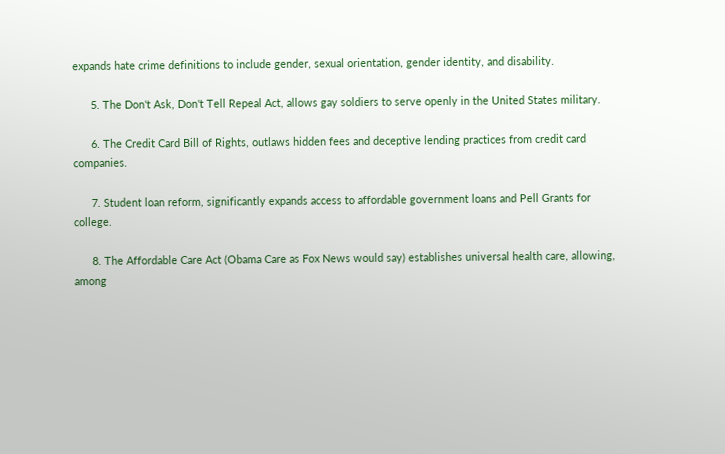expands hate crime definitions to include gender, sexual orientation, gender identity, and disability.

      5. The Don't Ask, Don't Tell Repeal Act, allows gay soldiers to serve openly in the United States military.

      6. The Credit Card Bill of Rights, outlaws hidden fees and deceptive lending practices from credit card companies.

      7. Student loan reform, significantly expands access to affordable government loans and Pell Grants for college.

      8. The Affordable Care Act (Obama Care as Fox News would say) establishes universal health care, allowing, among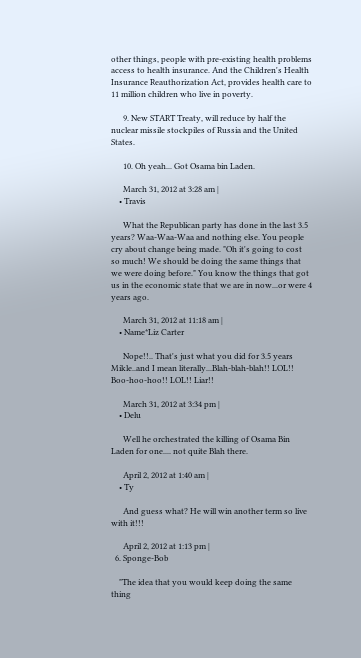other things, people with pre-existing health problems access to health insurance. And the Children's Health Insurance Reauthorization Act, provides health care to 11 million children who live in poverty.

      9. New START Treaty, will reduce by half the nuclear missile stockpiles of Russia and the United States.

      10. Oh yeah... Got Osama bin Laden.

      March 31, 2012 at 3:28 am |
    • Travis

      What the Republican party has done in the last 3.5 years? Waa-Waa-Waa and nothing else. You people cry about change being made. "Oh it's going to cost so much! We should be doing the same things that we were doing before." You know the things that got us in the economic state that we are in now...or were 4 years ago.

      March 31, 2012 at 11:18 am |
    • Name*Liz Carter

      Nope!!.. That's just what you did for 3.5 years Mikle..and I mean literally...Blah-blah-blah!! LOL!! Boo-hoo-hoo!! LOL!! Liar!!

      March 31, 2012 at 3:34 pm |
    • Delu

      Well he orchestrated the killing of Osama Bin Laden for one.... not quite Blah there.

      April 2, 2012 at 1:40 am |
    • Ty

      And guess what? He will win another term so live with it!!!

      April 2, 2012 at 1:13 pm |
  6. Sponge-Bob

    "The idea that you would keep doing the same thing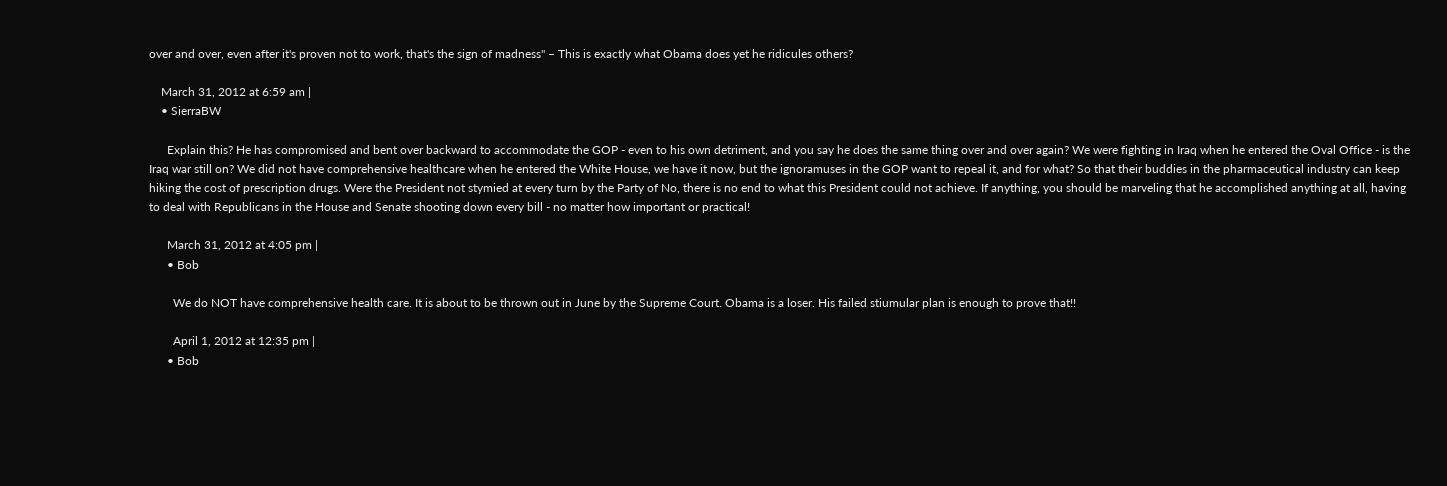over and over, even after it's proven not to work, that's the sign of madness" – This is exactly what Obama does yet he ridicules others?

    March 31, 2012 at 6:59 am |
    • SierraBW

      Explain this? He has compromised and bent over backward to accommodate the GOP - even to his own detriment, and you say he does the same thing over and over again? We were fighting in Iraq when he entered the Oval Office - is the Iraq war still on? We did not have comprehensive healthcare when he entered the White House, we have it now, but the ignoramuses in the GOP want to repeal it, and for what? So that their buddies in the pharmaceutical industry can keep hiking the cost of prescription drugs. Were the President not stymied at every turn by the Party of No, there is no end to what this President could not achieve. If anything, you should be marveling that he accomplished anything at all, having to deal with Republicans in the House and Senate shooting down every bill - no matter how important or practical!

      March 31, 2012 at 4:05 pm |
      • Bob

        We do NOT have comprehensive health care. It is about to be thrown out in June by the Supreme Court. Obama is a loser. His failed stiumular plan is enough to prove that!!

        April 1, 2012 at 12:35 pm |
      • Bob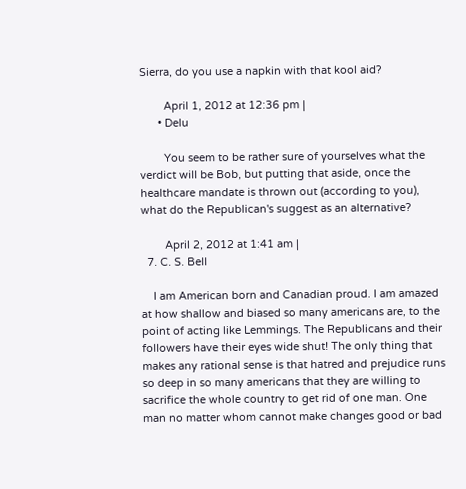Sierra, do you use a napkin with that kool aid?

        April 1, 2012 at 12:36 pm |
      • Delu

        You seem to be rather sure of yourselves what the verdict will be Bob, but putting that aside, once the healthcare mandate is thrown out (according to you), what do the Republican's suggest as an alternative?

        April 2, 2012 at 1:41 am |
  7. C. S. Bell

    I am American born and Canadian proud. I am amazed at how shallow and biased so many americans are, to the point of acting like Lemmings. The Republicans and their followers have their eyes wide shut! The only thing that makes any rational sense is that hatred and prejudice runs so deep in so many americans that they are willing to sacrifice the whole country to get rid of one man. One man no matter whom cannot make changes good or bad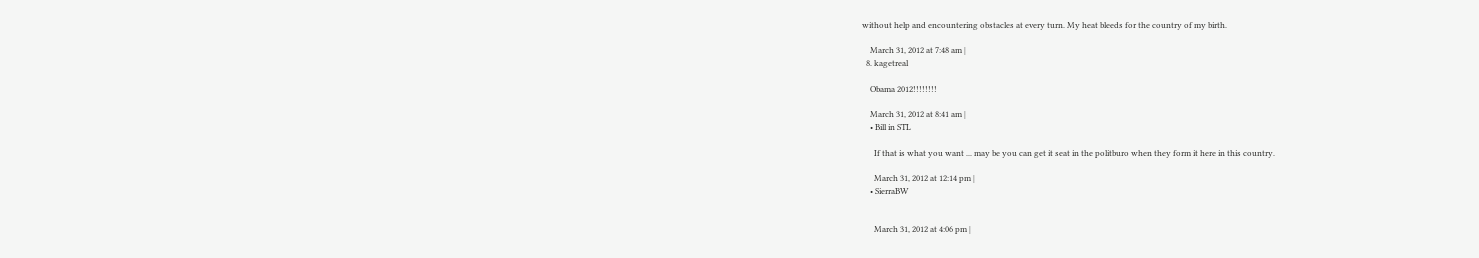without help and encountering obstacles at every turn. My heat bleeds for the country of my birth.

    March 31, 2012 at 7:48 am |
  8. kagetreal

    Obama 2012!!!!!!!!

    March 31, 2012 at 8:41 am |
    • Bill in STL

      If that is what you want ... may be you can get it seat in the politburo when they form it here in this country.

      March 31, 2012 at 12:14 pm |
    • SierraBW


      March 31, 2012 at 4:06 pm |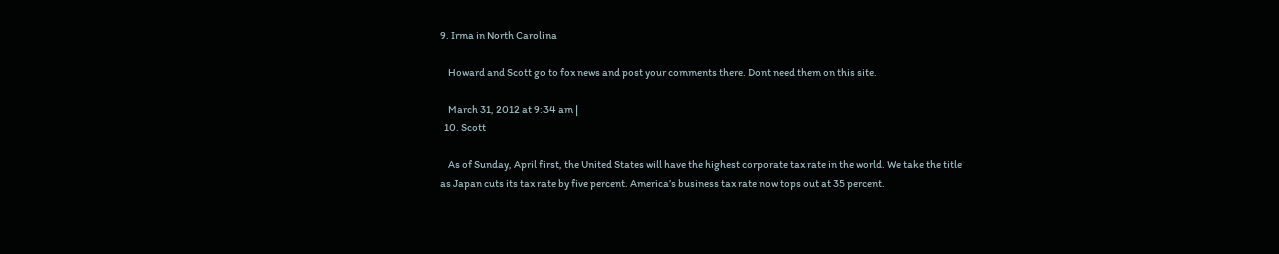9. Irma in North Carolina

    Howard and Scott go to fox news and post your comments there. Dont need them on this site.

    March 31, 2012 at 9:34 am |
  10. Scott

    As of Sunday, April first, the United States will have the highest corporate tax rate in the world. We take the title as Japan cuts its tax rate by five percent. America’s business tax rate now tops out at 35 percent.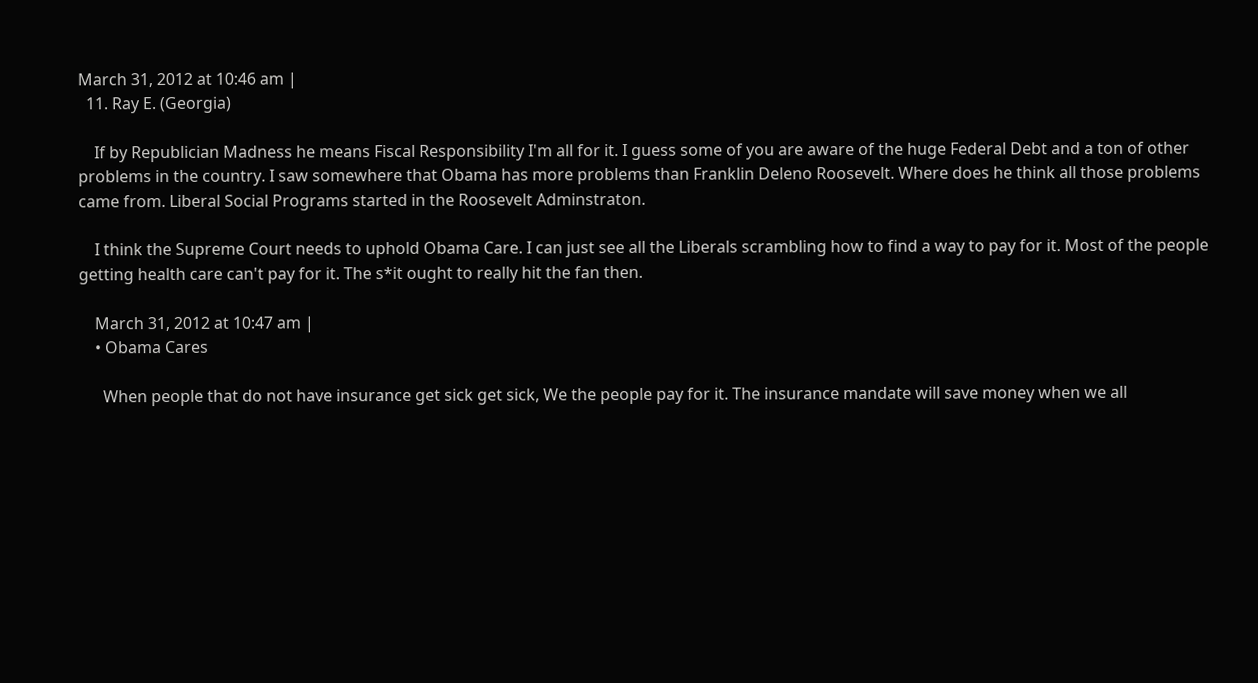March 31, 2012 at 10:46 am |
  11. Ray E. (Georgia)

    If by Republician Madness he means Fiscal Responsibility I'm all for it. I guess some of you are aware of the huge Federal Debt and a ton of other problems in the country. I saw somewhere that Obama has more problems than Franklin Deleno Roosevelt. Where does he think all those problems came from. Liberal Social Programs started in the Roosevelt Adminstraton.

    I think the Supreme Court needs to uphold Obama Care. I can just see all the Liberals scrambling how to find a way to pay for it. Most of the people getting health care can't pay for it. The s*it ought to really hit the fan then.

    March 31, 2012 at 10:47 am |
    • Obama Cares

      When people that do not have insurance get sick get sick, We the people pay for it. The insurance mandate will save money when we all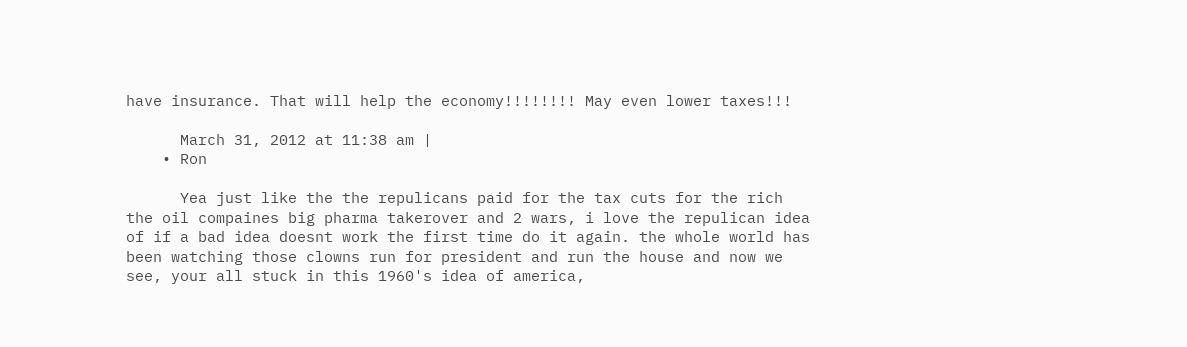have insurance. That will help the economy!!!!!!!! May even lower taxes!!!

      March 31, 2012 at 11:38 am |
    • Ron

      Yea just like the the repulicans paid for the tax cuts for the rich the oil compaines big pharma takerover and 2 wars, i love the repulican idea of if a bad idea doesnt work the first time do it again. the whole world has been watching those clowns run for president and run the house and now we see, your all stuck in this 1960's idea of america,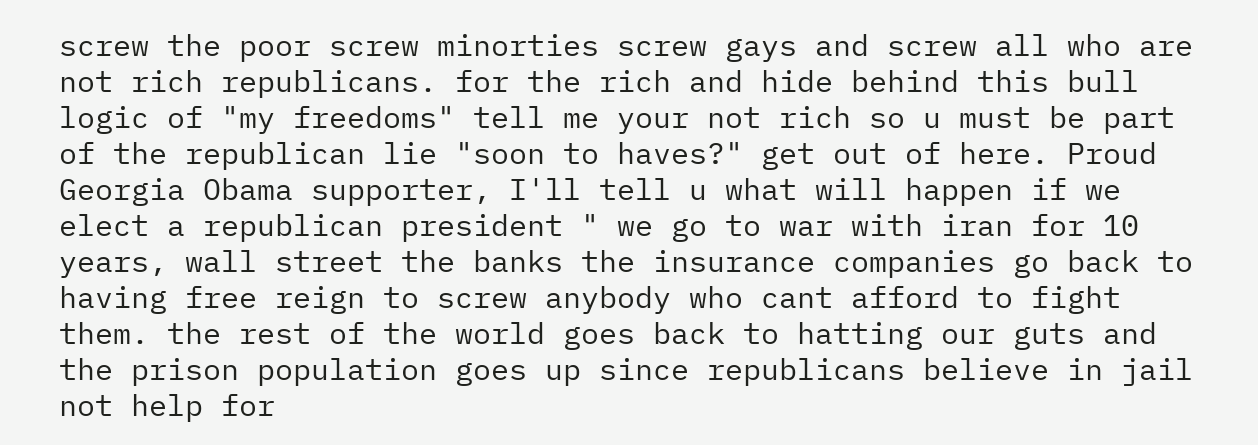screw the poor screw minorties screw gays and screw all who are not rich republicans. for the rich and hide behind this bull logic of "my freedoms" tell me your not rich so u must be part of the republican lie "soon to haves?" get out of here. Proud Georgia Obama supporter, I'll tell u what will happen if we elect a republican president " we go to war with iran for 10 years, wall street the banks the insurance companies go back to having free reign to screw anybody who cant afford to fight them. the rest of the world goes back to hatting our guts and the prison population goes up since republicans believe in jail not help for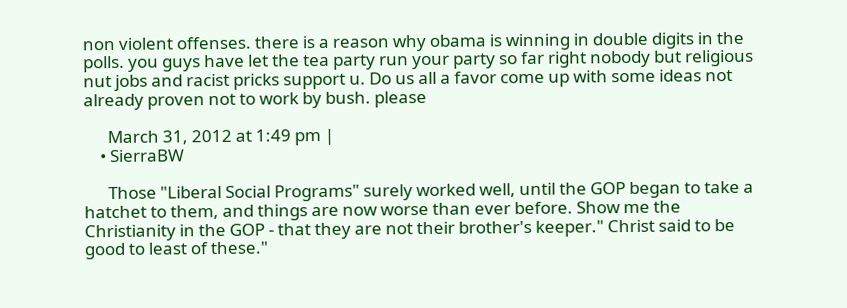non violent offenses. there is a reason why obama is winning in double digits in the polls. you guys have let the tea party run your party so far right nobody but religious nut jobs and racist pricks support u. Do us all a favor come up with some ideas not already proven not to work by bush. please

      March 31, 2012 at 1:49 pm |
    • SierraBW

      Those "Liberal Social Programs" surely worked well, until the GOP began to take a hatchet to them, and things are now worse than ever before. Show me the Christianity in the GOP - that they are not their brother's keeper." Christ said to be good to least of these."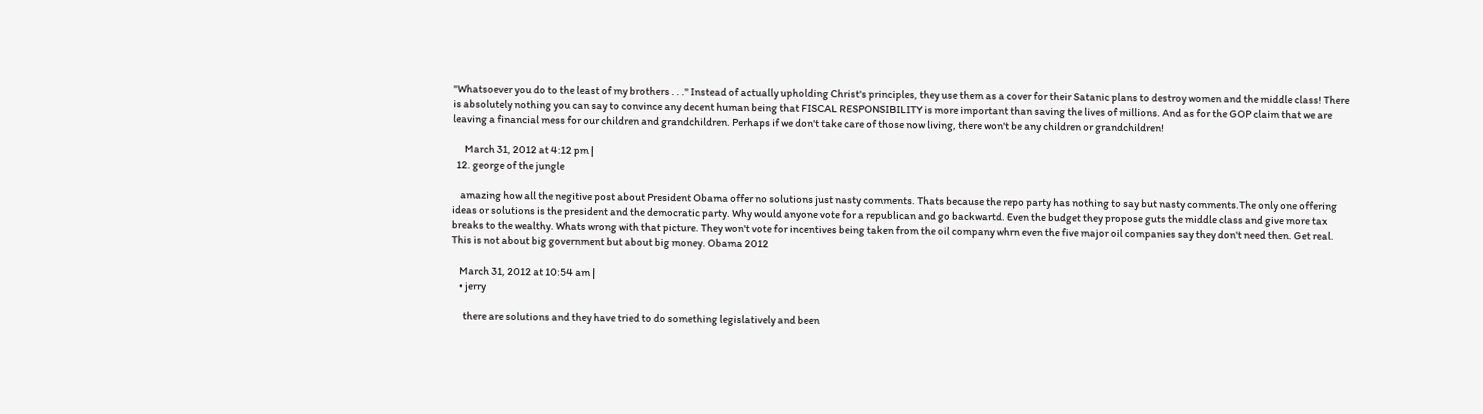"Whatsoever you do to the least of my brothers . . ." Instead of actually upholding Christ's principles, they use them as a cover for their Satanic plans to destroy women and the middle class! There is absolutely nothing you can say to convince any decent human being that FISCAL RESPONSIBILITY is more important than saving the lives of millions. And as for the GOP claim that we are leaving a financial mess for our children and grandchildren. Perhaps if we don't take care of those now living, there won't be any children or grandchildren!

      March 31, 2012 at 4:12 pm |
  12. george of the jungle

    amazing how all the negitive post about President Obama offer no solutions just nasty comments. Thats because the repo party has nothing to say but nasty comments.The only one offering ideas or solutions is the president and the democratic party. Why would anyone vote for a republican and go backwartd. Even the budget they propose guts the middle class and give more tax breaks to the wealthy. Whats wrong with that picture. They won't vote for incentives being taken from the oil company whrn even the five major oil companies say they don't need then. Get real. This is not about big government but about big money. Obama 2012

    March 31, 2012 at 10:54 am |
    • jerry

      there are solutions and they have tried to do something legislatively and been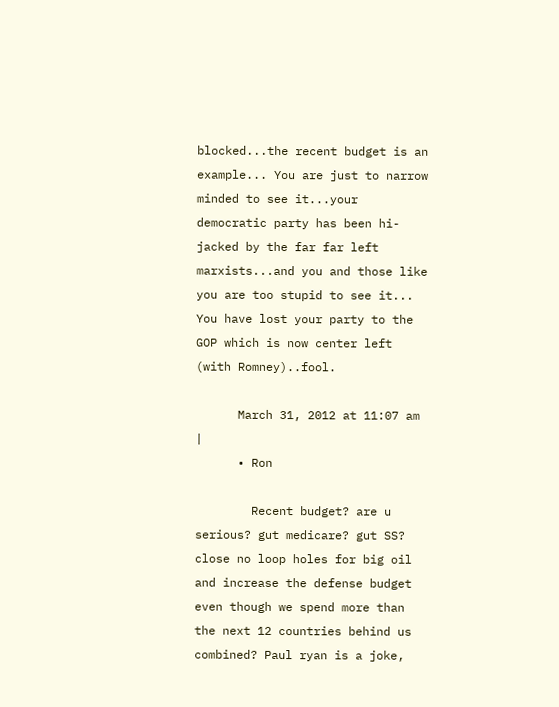blocked...the recent budget is an example... You are just to narrow minded to see it...your democratic party has been hi-jacked by the far far left marxists...and you and those like you are too stupid to see it... You have lost your party to the GOP which is now center left (with Romney)..fool.

      March 31, 2012 at 11:07 am |
      • Ron

        Recent budget? are u serious? gut medicare? gut SS? close no loop holes for big oil and increase the defense budget even though we spend more than the next 12 countries behind us combined? Paul ryan is a joke,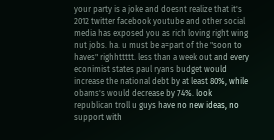your party is a joke and doesnt realize that it's 2012 twitter facebook youtube and other social media has exposed you as rich loving right wing nut jobs. ha. u must be a=part of the "soon to haves" righhttttt. less than a week out and every econimist states paul ryans budget would increase the national debt by at least 80%, while obams's would decrease by 74%. look republican troll u guys have no new ideas, no support with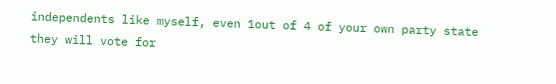independents like myself, even 1out of 4 of your own party state they will vote for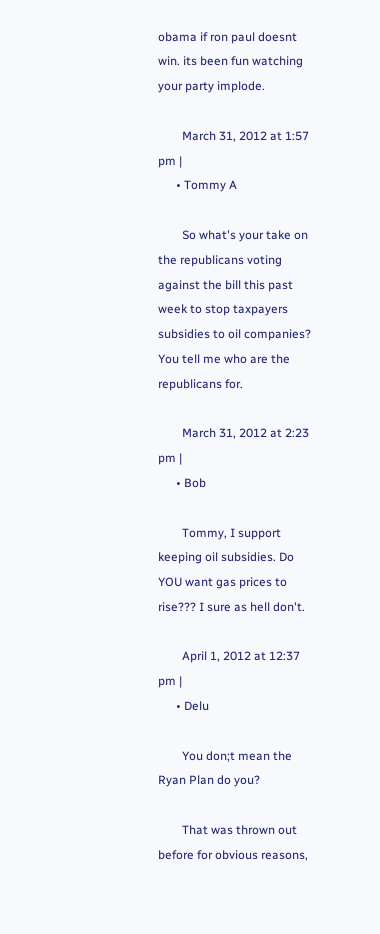obama if ron paul doesnt win. its been fun watching your party implode.

        March 31, 2012 at 1:57 pm |
      • Tommy A

        So what's your take on the republicans voting against the bill this past week to stop taxpayers subsidies to oil companies? You tell me who are the republicans for.

        March 31, 2012 at 2:23 pm |
      • Bob

        Tommy, I support keeping oil subsidies. Do YOU want gas prices to rise??? I sure as hell don't.

        April 1, 2012 at 12:37 pm |
      • Delu

        You don;t mean the Ryan Plan do you?

        That was thrown out before for obvious reasons,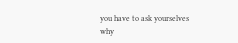you have to ask yourselves why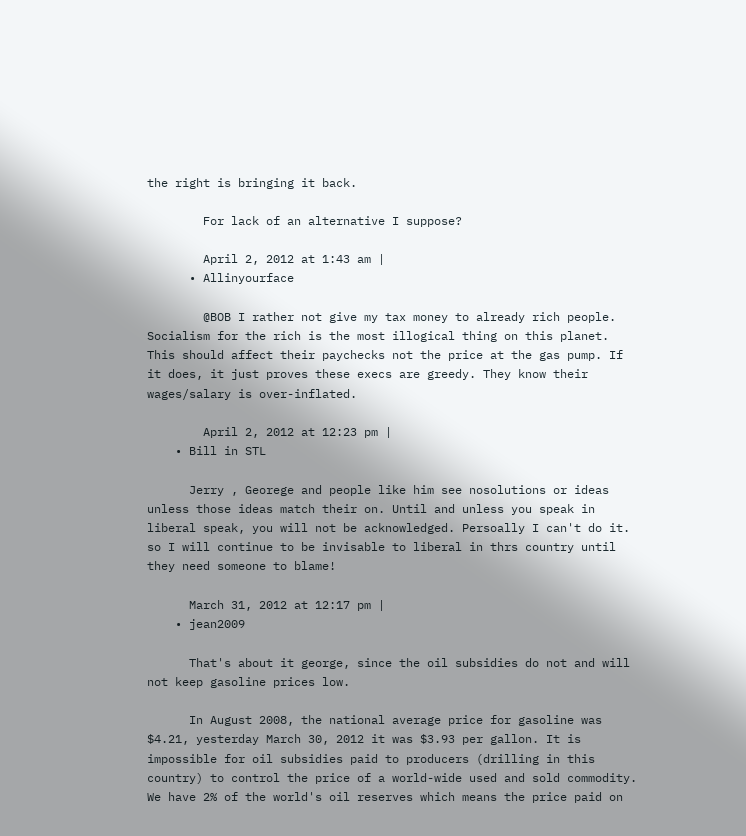the right is bringing it back.

        For lack of an alternative I suppose?

        April 2, 2012 at 1:43 am |
      • Allinyourface

        @BOB I rather not give my tax money to already rich people. Socialism for the rich is the most illogical thing on this planet. This should affect their paychecks not the price at the gas pump. If it does, it just proves these execs are greedy. They know their wages/salary is over-inflated.

        April 2, 2012 at 12:23 pm |
    • Bill in STL

      Jerry , Georege and people like him see nosolutions or ideas unless those ideas match their on. Until and unless you speak in liberal speak, you will not be acknowledged. Persoally I can't do it. so I will continue to be invisable to liberal in thrs country until they need someone to blame!

      March 31, 2012 at 12:17 pm |
    • jean2009

      That's about it george, since the oil subsidies do not and will not keep gasoline prices low.

      In August 2008, the national average price for gasoline was $4.21, yesterday March 30, 2012 it was $3.93 per gallon. It is impossible for oil subsidies paid to producers (drilling in this country) to control the price of a world-wide used and sold commodity. We have 2% of the world's oil reserves which means the price paid on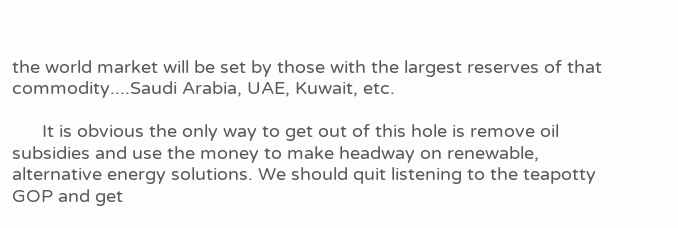the world market will be set by those with the largest reserves of that commodity....Saudi Arabia, UAE, Kuwait, etc.

      It is obvious the only way to get out of this hole is remove oil subsidies and use the money to make headway on renewable, alternative energy solutions. We should quit listening to the teapotty GOP and get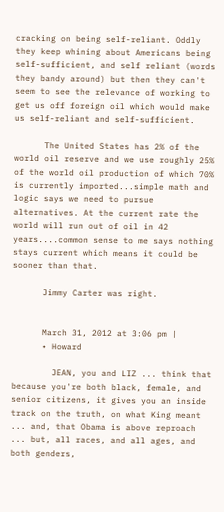cracking on being self-reliant. Oddly they keep whining about Americans being self-sufficient, and self reliant (words they bandy around) but then they can't seem to see the relevance of working to get us off foreign oil which would make us self-reliant and self-sufficient.

      The United States has 2% of the world oil reserve and we use roughly 25% of the world oil production of which 70% is currently imported...simple math and logic says we need to pursue alternatives. At the current rate the world will run out of oil in 42 years....common sense to me says nothing stays current which means it could be sooner than that.

      Jimmy Carter was right.


      March 31, 2012 at 3:06 pm |
      • Howard

        JEAN, you and LIZ ... think that because you're both black, female, and senior citizens, it gives you an inside track on the truth, on what King meant ... and, that Obama is above reproach ... but, all races, and all ages, and both genders,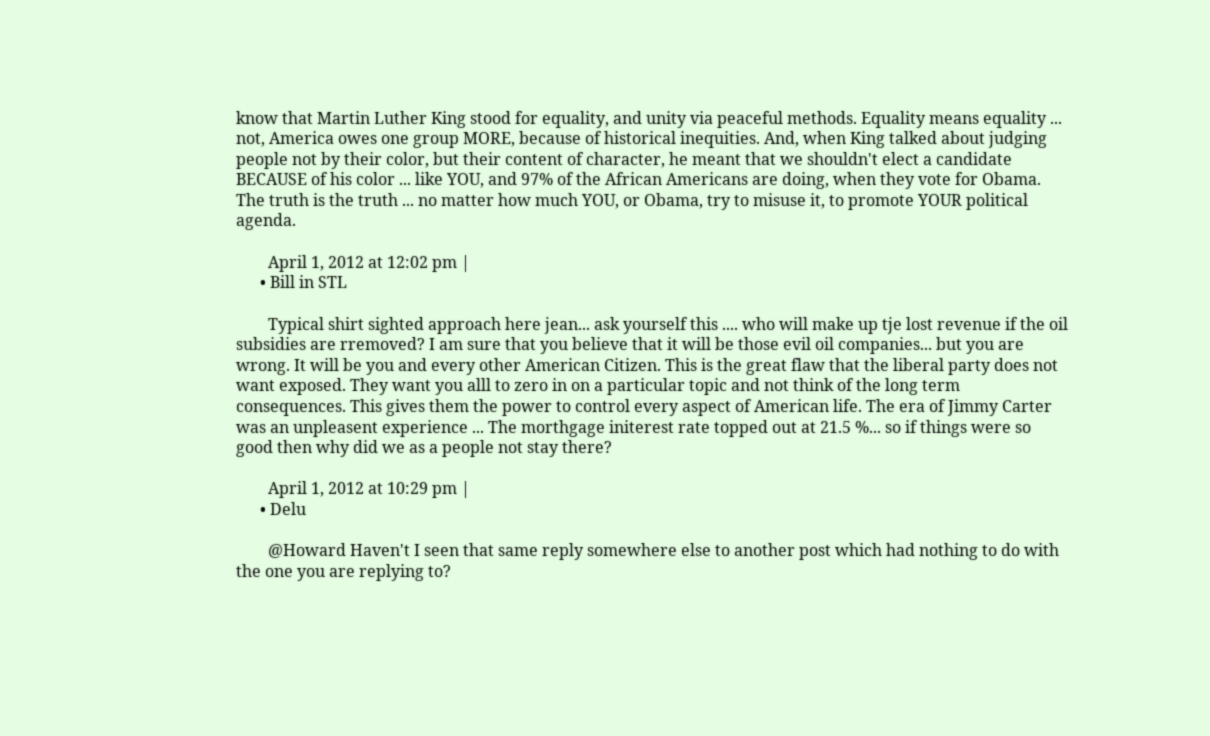know that Martin Luther King stood for equality, and unity via peaceful methods. Equality means equality ... not, America owes one group MORE, because of historical inequities. And, when King talked about judging people not by their color, but their content of character, he meant that we shouldn't elect a candidate BECAUSE of his color ... like YOU, and 97% of the African Americans are doing, when they vote for Obama. The truth is the truth ... no matter how much YOU, or Obama, try to misuse it, to promote YOUR political agenda.

        April 1, 2012 at 12:02 pm |
      • Bill in STL

        Typical shirt sighted approach here jean... ask yourself this .... who will make up tje lost revenue if the oil subsidies are rremoved? I am sure that you believe that it will be those evil oil companies... but you are wrong. It will be you and every other American Citizen. This is the great flaw that the liberal party does not want exposed. They want you alll to zero in on a particular topic and not think of the long term consequences. This gives them the power to control every aspect of American life. The era of Jimmy Carter was an unpleasent experience ... The morthgage initerest rate topped out at 21.5 %... so if things were so good then why did we as a people not stay there?

        April 1, 2012 at 10:29 pm |
      • Delu

        @Howard Haven't I seen that same reply somewhere else to another post which had nothing to do with the one you are replying to?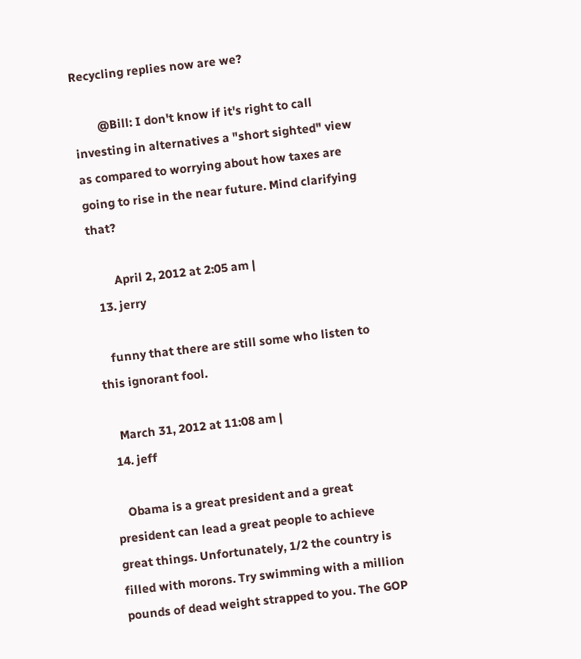Recycling replies now are we?

        @Bill: I don't know if it's right to call investing in alternatives a "short sighted" view as compared to worrying about how taxes are going to rise in the near future. Mind clarifying that?

        April 2, 2012 at 2:05 am |
  13. jerry

    funny that there are still some who listen to this ignorant fool.

    March 31, 2012 at 11:08 am |
  14. jeff

    Obama is a great president and a great president can lead a great people to achieve great things. Unfortunately, 1/2 the country is filled with morons. Try swimming with a million pounds of dead weight strapped to you. The GOP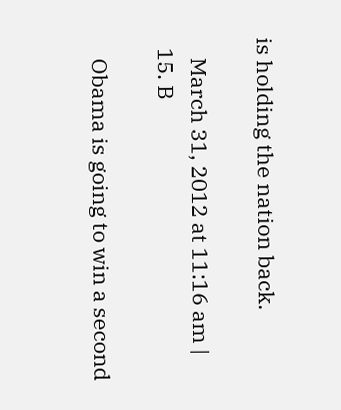is holding the nation back.

    March 31, 2012 at 11:16 am |
  15. B

    Obama is going to win a second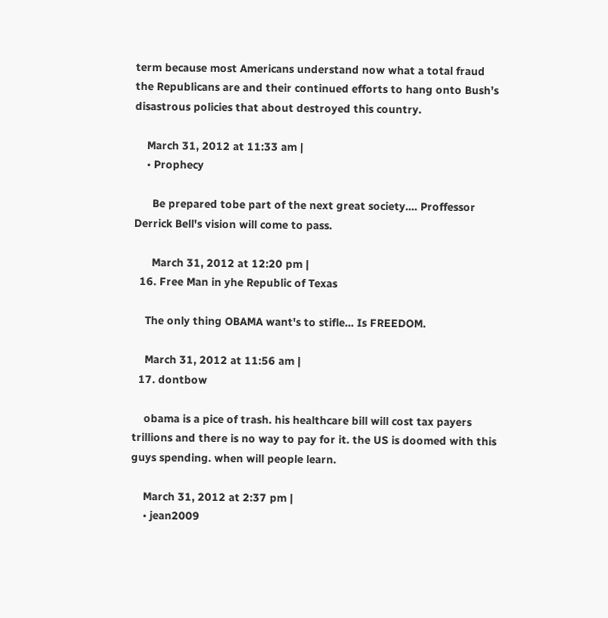term because most Americans understand now what a total fraud the Republicans are and their continued efforts to hang onto Bush’s disastrous policies that about destroyed this country.

    March 31, 2012 at 11:33 am |
    • Prophecy

      Be prepared tobe part of the next great society.... Proffessor Derrick Bell's vision will come to pass.

      March 31, 2012 at 12:20 pm |
  16. Free Man in yhe Republic of Texas

    The only thing OBAMA want's to stifle... Is FREEDOM.

    March 31, 2012 at 11:56 am |
  17. dontbow

    obama is a pice of trash. his healthcare bill will cost tax payers trillions and there is no way to pay for it. the US is doomed with this guys spending. when will people learn.

    March 31, 2012 at 2:37 pm |
    • jean2009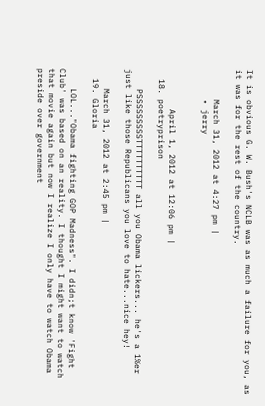It is obvious G. W. Bush's NCLB was as much a failure for you, as it was for the rest of the country.

      March 31, 2012 at 4:27 pm |
      • jerry


        April 1, 2012 at 12:06 pm |
  18. poetryprison

    PSSSSSSSSSTTTTTTTTTT all you Obama lickers... he's a 1%er just like those Republicans you love to hate...nice hey!

    March 31, 2012 at 2:45 pm |
  19. Gloria

    LOL..."Obama fighting GOP Madness". I didn;t know 'Fight Club' was based on an reality. I thought I might want to watch that movie again but now I realize I only have to watch Obama preside over government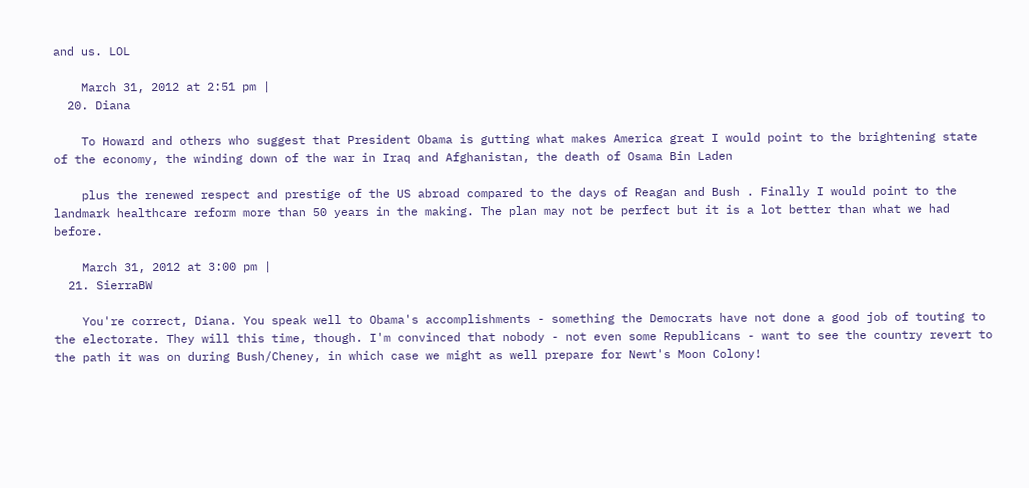and us. LOL

    March 31, 2012 at 2:51 pm |
  20. Diana

    To Howard and others who suggest that President Obama is gutting what makes America great I would point to the brightening state of the economy, the winding down of the war in Iraq and Afghanistan, the death of Osama Bin Laden

    plus the renewed respect and prestige of the US abroad compared to the days of Reagan and Bush . Finally I would point to the landmark healthcare reform more than 50 years in the making. The plan may not be perfect but it is a lot better than what we had before.

    March 31, 2012 at 3:00 pm |
  21. SierraBW

    You're correct, Diana. You speak well to Obama's accomplishments - something the Democrats have not done a good job of touting to the electorate. They will this time, though. I'm convinced that nobody - not even some Republicans - want to see the country revert to the path it was on during Bush/Cheney, in which case we might as well prepare for Newt's Moon Colony!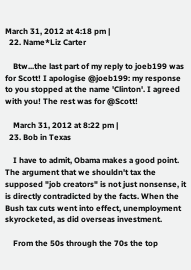March 31, 2012 at 4:18 pm |
  22. Name*Liz Carter

    Btw...the last part of my reply to joeb199 was for Scott! I apologise @joeb199: my response to you stopped at the name 'Clinton'. I agreed with you! The rest was for @Scott!

    March 31, 2012 at 8:22 pm |
  23. Bob in Texas

    I have to admit, Obama makes a good point. The argument that we shouldn't tax the supposed "job creators" is not just nonsense, it is directly contradicted by the facts. When the Bush tax cuts went into effect, unemployment skyrocketed, as did overseas investment.

    From the 50s through the 70s the top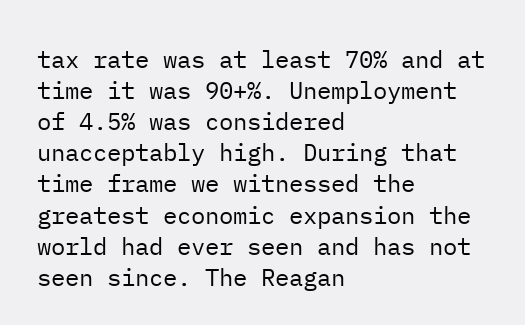tax rate was at least 70% and at time it was 90+%. Unemployment of 4.5% was considered unacceptably high. During that time frame we witnessed the greatest economic expansion the world had ever seen and has not seen since. The Reagan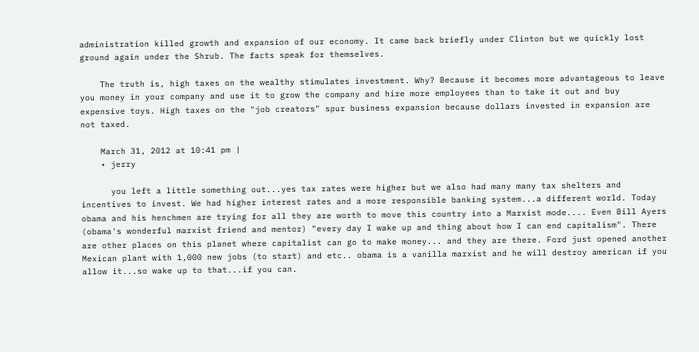administration killed growth and expansion of our economy. It came back briefly under Clinton but we quickly lost ground again under the Shrub. The facts speak for themselves.

    The truth is, high taxes on the wealthy stimulates investment. Why? Because it becomes more advantageous to leave you money in your company and use it to grow the company and hire more employees than to take it out and buy expensive toys. High taxes on the "job creators" spur business expansion because dollars invested in expansion are not taxed.

    March 31, 2012 at 10:41 pm |
    • jerry

      you left a little something out...yes tax rates were higher but we also had many many tax shelters and incentives to invest. We had higher interest rates and a more responsible banking system...a different world. Today obama and his henchmen are trying for all they are worth to move this country into a Marxist mode.... Even Bill Ayers (obama's wonderful marxist friend and mentor) "every day I wake up and thing about how I can end capitalism". There are other places on this planet where capitalist can go to make money... and they are there. Ford just opened another Mexican plant with 1,000 new jobs (to start) and etc.. obama is a vanilla marxist and he will destroy american if you allow it...so wake up to that...if you can.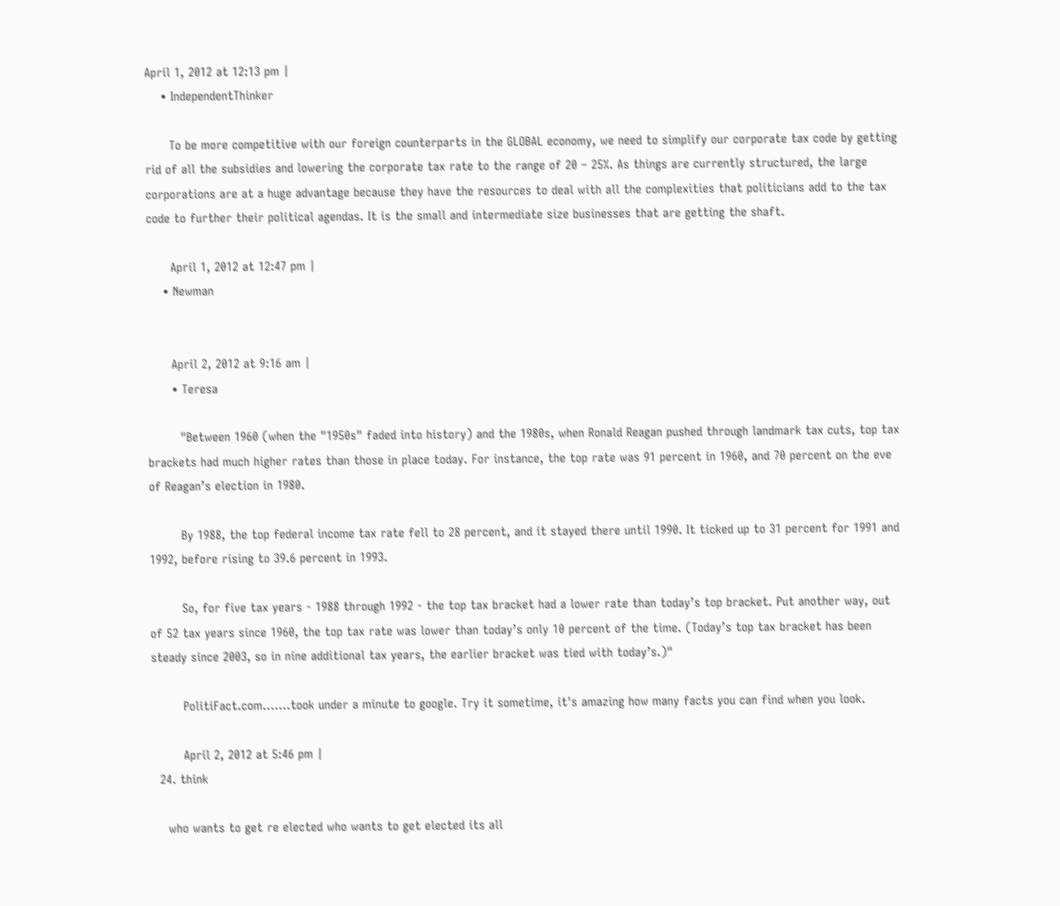April 1, 2012 at 12:13 pm |
    • IndependentThinker

      To be more competitive with our foreign counterparts in the GLOBAL economy, we need to simplify our corporate tax code by getting rid of all the subsidies and lowering the corporate tax rate to the range of 20 – 25%. As things are currently structured, the large corporations are at a huge advantage because they have the resources to deal with all the complexities that politicians add to the tax code to further their political agendas. It is the small and intermediate size businesses that are getting the shaft.

      April 1, 2012 at 12:47 pm |
    • Newman


      April 2, 2012 at 9:16 am |
      • Teresa

        "Between 1960 (when the "1950s" faded into history) and the 1980s, when Ronald Reagan pushed through landmark tax cuts, top tax brackets had much higher rates than those in place today. For instance, the top rate was 91 percent in 1960, and 70 percent on the eve of Reagan’s election in 1980.

        By 1988, the top federal income tax rate fell to 28 percent, and it stayed there until 1990. It ticked up to 31 percent for 1991 and 1992, before rising to 39.6 percent in 1993.

        So, for five tax years - 1988 through 1992 - the top tax bracket had a lower rate than today’s top bracket. Put another way, out of 52 tax years since 1960, the top tax rate was lower than today’s only 10 percent of the time. (Today’s top tax bracket has been steady since 2003, so in nine additional tax years, the earlier bracket was tied with today’s.)"

        PolitiFact.com.......took under a minute to google. Try it sometime, it's amazing how many facts you can find when you look.

        April 2, 2012 at 5:46 pm |
  24. think

    who wants to get re elected who wants to get elected its all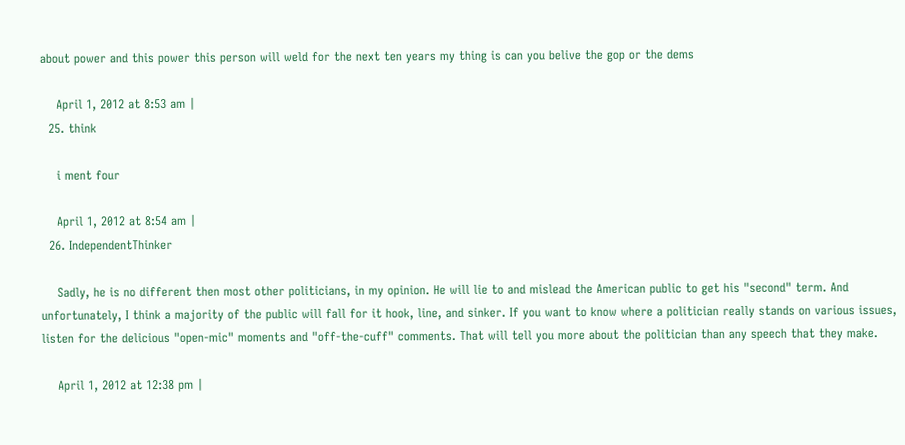about power and this power this person will weld for the next ten years my thing is can you belive the gop or the dems

    April 1, 2012 at 8:53 am |
  25. think

    i ment four

    April 1, 2012 at 8:54 am |
  26. IndependentThinker

    Sadly, he is no different then most other politicians, in my opinion. He will lie to and mislead the American public to get his "second" term. And unfortunately, I think a majority of the public will fall for it hook, line, and sinker. If you want to know where a politician really stands on various issues, listen for the delicious "open-mic" moments and "off-the-cuff" comments. That will tell you more about the politician than any speech that they make.

    April 1, 2012 at 12:38 pm |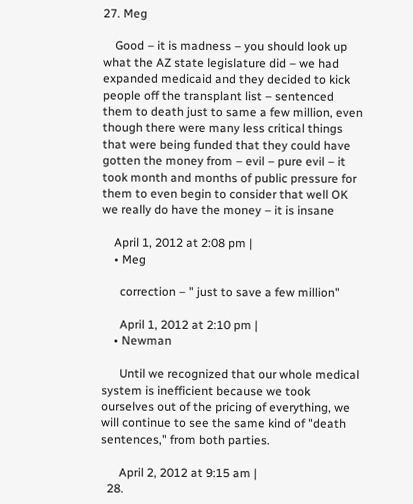27. Meg

    Good – it is madness – you should look up what the AZ state legislature did – we had expanded medicaid and they decided to kick people off the transplant list – sentenced them to death just to same a few million, even though there were many less critical things that were being funded that they could have gotten the money from – evil – pure evil – it took month and months of public pressure for them to even begin to consider that well OK we really do have the money – it is insane

    April 1, 2012 at 2:08 pm |
    • Meg

      correction – " just to save a few million"

      April 1, 2012 at 2:10 pm |
    • Newman

      Until we recognized that our whole medical system is inefficient because we took ourselves out of the pricing of everything, we will continue to see the same kind of "death sentences," from both parties.

      April 2, 2012 at 9:15 am |
  28.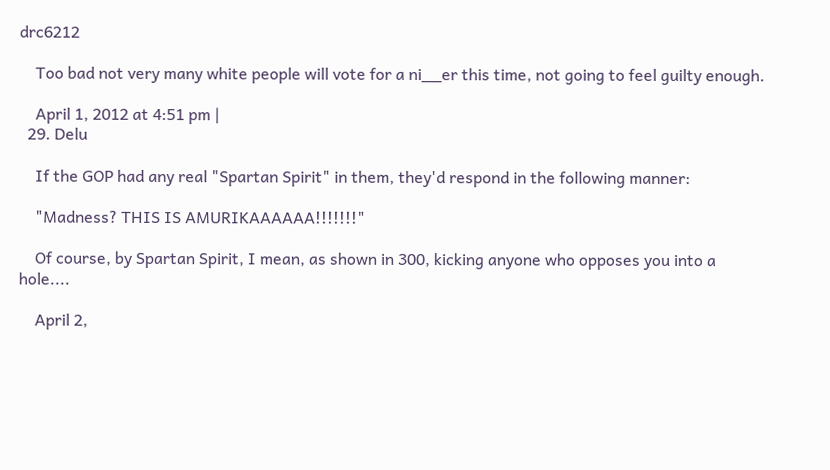drc6212

    Too bad not very many white people will vote for a ni__er this time, not going to feel guilty enough.

    April 1, 2012 at 4:51 pm |
  29. Delu

    If the GOP had any real "Spartan Spirit" in them, they'd respond in the following manner:

    "Madness? THIS IS AMURIKAAAAAA!!!!!!!"

    Of course, by Spartan Spirit, I mean, as shown in 300, kicking anyone who opposes you into a hole....

    April 2,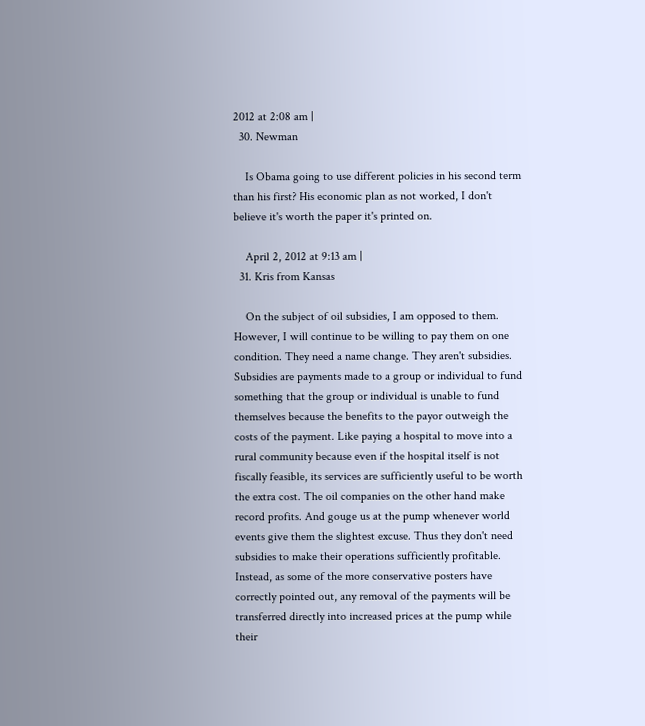2012 at 2:08 am |
  30. Newman

    Is Obama going to use different policies in his second term than his first? His economic plan as not worked, I don't believe it's worth the paper it's printed on.

    April 2, 2012 at 9:13 am |
  31. Kris from Kansas

    On the subject of oil subsidies, I am opposed to them. However, I will continue to be willing to pay them on one condition. They need a name change. They aren't subsidies. Subsidies are payments made to a group or individual to fund something that the group or individual is unable to fund themselves because the benefits to the payor outweigh the costs of the payment. Like paying a hospital to move into a rural community because even if the hospital itself is not fiscally feasible, its services are sufficiently useful to be worth the extra cost. The oil companies on the other hand make record profits. And gouge us at the pump whenever world events give them the slightest excuse. Thus they don't need subsidies to make their operations sufficiently profitable. Instead, as some of the more conservative posters have correctly pointed out, any removal of the payments will be transferred directly into increased prices at the pump while their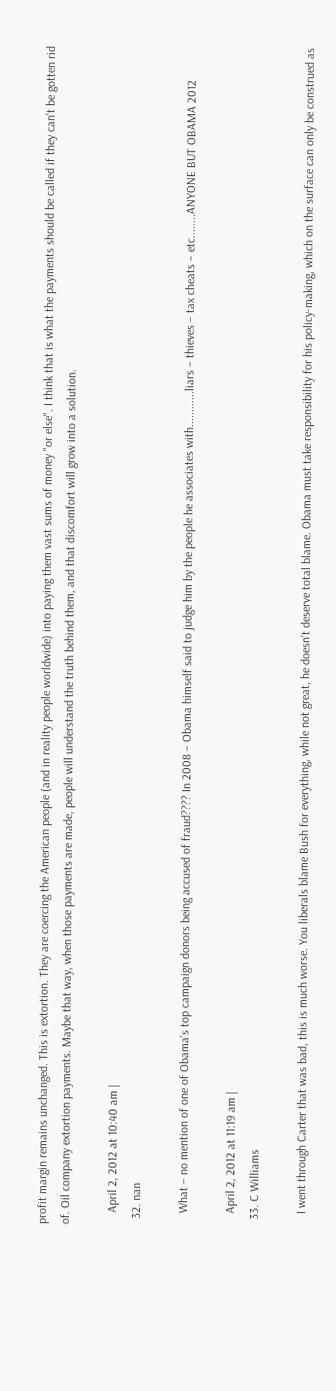profit margin remains unchanged. This is extortion. They are coercing the American people (and in reality people worldwide) into paying them vast sums of money "or else". I think that is what the payments should be called if they can't be gotten rid of. Oil company extortion payments. Maybe that way, when those payments are made, people will understand the truth behind them, and that discomfort will grow into a solution.

    April 2, 2012 at 10:40 am |
  32. nan

    What – no mention of one of Obama's top campaign donors being accused of fraud???? In 2008 – Obama himself said to judge him by the people he associates with............liars – thieves – tax cheats – etc........ANYONE BUT OBAMA 2012

    April 2, 2012 at 11:19 am |
  33. C Williams

    I went through Carter that was bad, this is much worse. You liberals blame Bush for everything, while not great, he doesn’t deserve total blame. Obama must take responsibility for his policy-making, which on the surface can only be construed as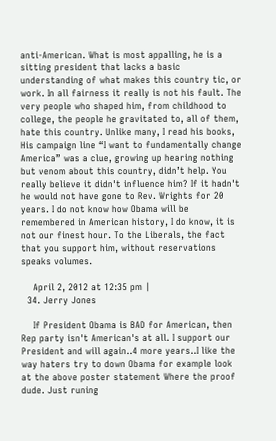anti-American. What is most appalling, he is a sitting president that lacks a basic understanding of what makes this country tic, or work. In all fairness it really is not his fault. The very people who shaped him, from childhood to college, the people he gravitated to, all of them, hate this country. Unlike many, I read his books, His campaign line “I want to fundamentally change America” was a clue, growing up hearing nothing but venom about this country, didn’t help. You really believe it didn't influence him? If it hadn't he would not have gone to Rev. Wrights for 20 years. I do not know how Obama will be remembered in American history, I do know, it is not our finest hour. To the Liberals, the fact that you support him, without reservations speaks volumes.

    April 2, 2012 at 12:35 pm |
  34. Jerry Jones

    If President Obama is BAD for American, then Rep party isn't American's at all. I support our President and will again..4 more years..I like the way haters try to down Obama for example look at the above poster statement Where the proof dude. Just runing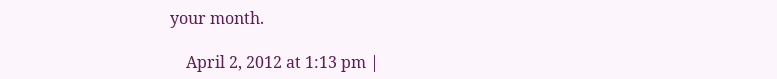your month.

    April 2, 2012 at 1:13 pm |